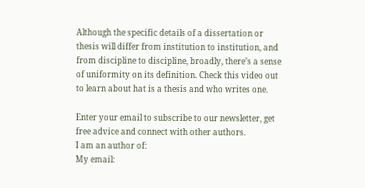Although the specific details of a dissertation or thesis will differ from institution to institution, and from discipline to discipline, broadly, there’s a sense of uniformity on its definition. Check this video out to learn about hat is a thesis and who writes one.

Enter your email to subscribe to our newsletter, get free advice and connect with other authors.
I am an author of:
My email: